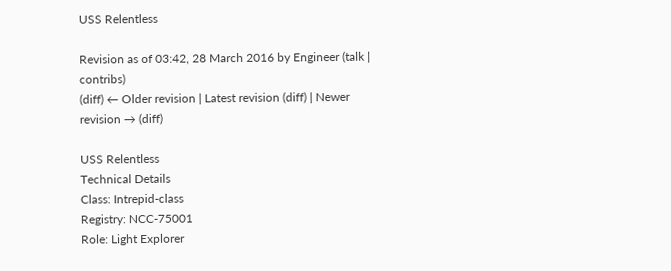USS Relentless

Revision as of 03:42, 28 March 2016 by Engineer (talk | contribs)
(diff) ← Older revision | Latest revision (diff) | Newer revision → (diff)

USS Relentless
Technical Details
Class: Intrepid-class
Registry: NCC-75001
Role: Light Explorer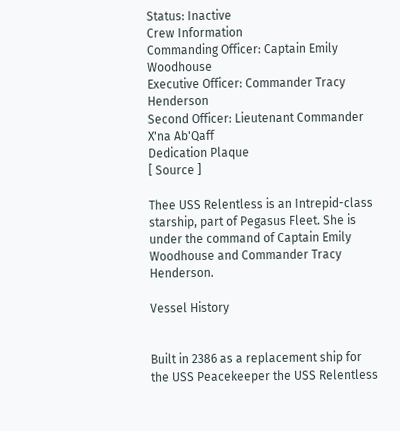Status: Inactive
Crew Information
Commanding Officer: Captain Emily Woodhouse
Executive Officer: Commander Tracy Henderson
Second Officer: Lieutenant Commander X'na Ab'Qaff
Dedication Plaque
[ Source ]

Thee USS Relentless is an Intrepid-class starship, part of Pegasus Fleet. She is under the command of Captain Emily Woodhouse and Commander Tracy Henderson.

Vessel History


Built in 2386 as a replacement ship for the USS Peacekeeper the USS Relentless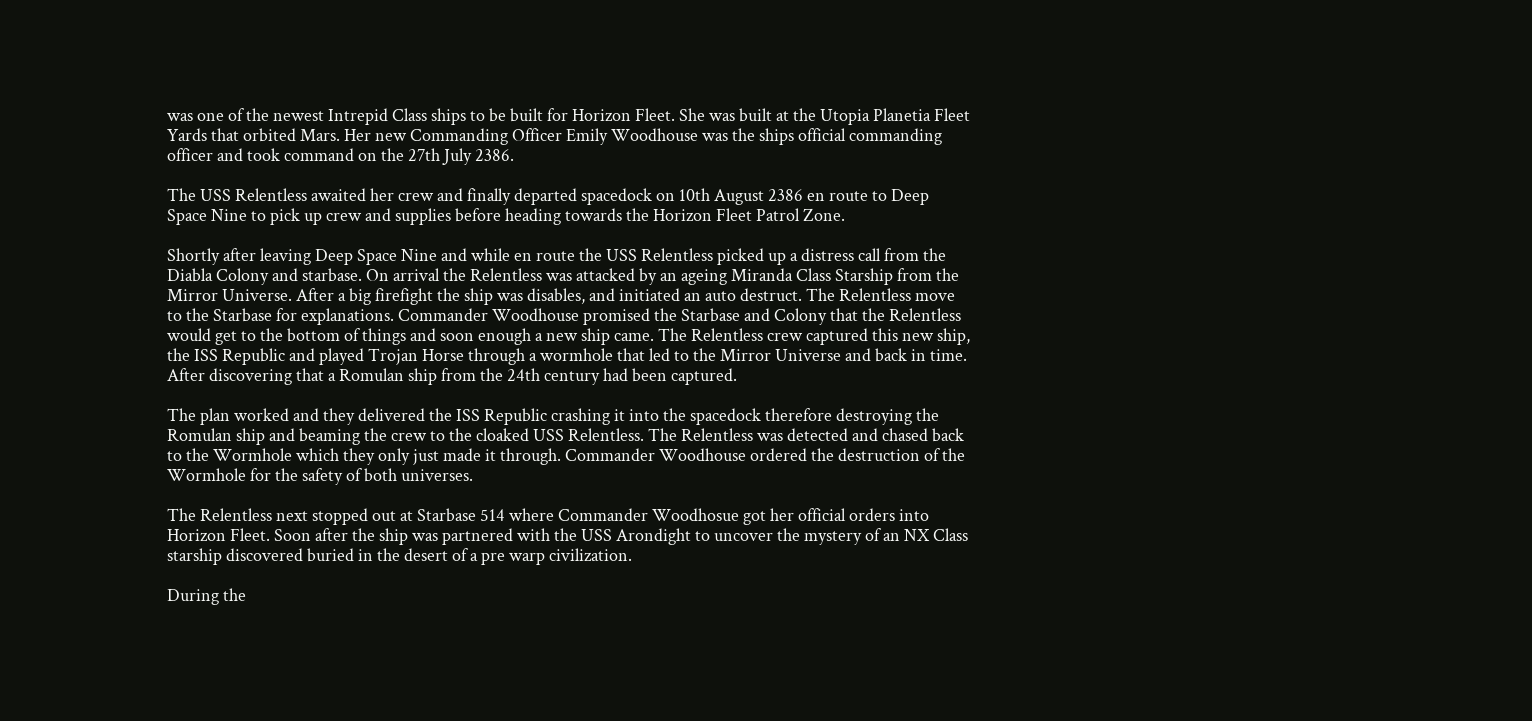was one of the newest Intrepid Class ships to be built for Horizon Fleet. She was built at the Utopia Planetia Fleet Yards that orbited Mars. Her new Commanding Officer Emily Woodhouse was the ships official commanding officer and took command on the 27th July 2386.

The USS Relentless awaited her crew and finally departed spacedock on 10th August 2386 en route to Deep Space Nine to pick up crew and supplies before heading towards the Horizon Fleet Patrol Zone.

Shortly after leaving Deep Space Nine and while en route the USS Relentless picked up a distress call from the Diabla Colony and starbase. On arrival the Relentless was attacked by an ageing Miranda Class Starship from the Mirror Universe. After a big firefight the ship was disables, and initiated an auto destruct. The Relentless move to the Starbase for explanations. Commander Woodhouse promised the Starbase and Colony that the Relentless would get to the bottom of things and soon enough a new ship came. The Relentless crew captured this new ship, the ISS Republic and played Trojan Horse through a wormhole that led to the Mirror Universe and back in time. After discovering that a Romulan ship from the 24th century had been captured.

The plan worked and they delivered the ISS Republic crashing it into the spacedock therefore destroying the Romulan ship and beaming the crew to the cloaked USS Relentless. The Relentless was detected and chased back to the Wormhole which they only just made it through. Commander Woodhouse ordered the destruction of the Wormhole for the safety of both universes.

The Relentless next stopped out at Starbase 514 where Commander Woodhosue got her official orders into Horizon Fleet. Soon after the ship was partnered with the USS Arondight to uncover the mystery of an NX Class starship discovered buried in the desert of a pre warp civilization.

During the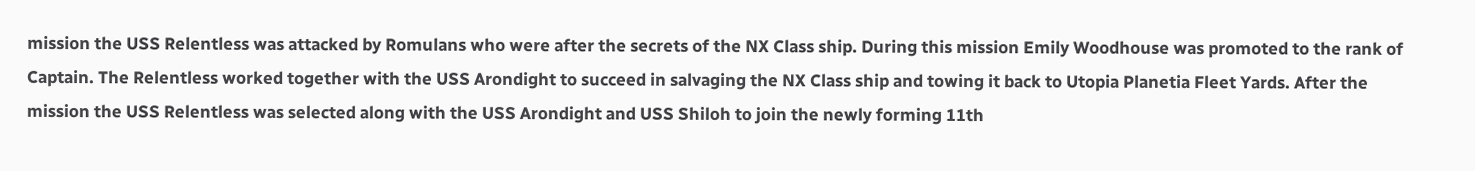mission the USS Relentless was attacked by Romulans who were after the secrets of the NX Class ship. During this mission Emily Woodhouse was promoted to the rank of Captain. The Relentless worked together with the USS Arondight to succeed in salvaging the NX Class ship and towing it back to Utopia Planetia Fleet Yards. After the mission the USS Relentless was selected along with the USS Arondight and USS Shiloh to join the newly forming 11th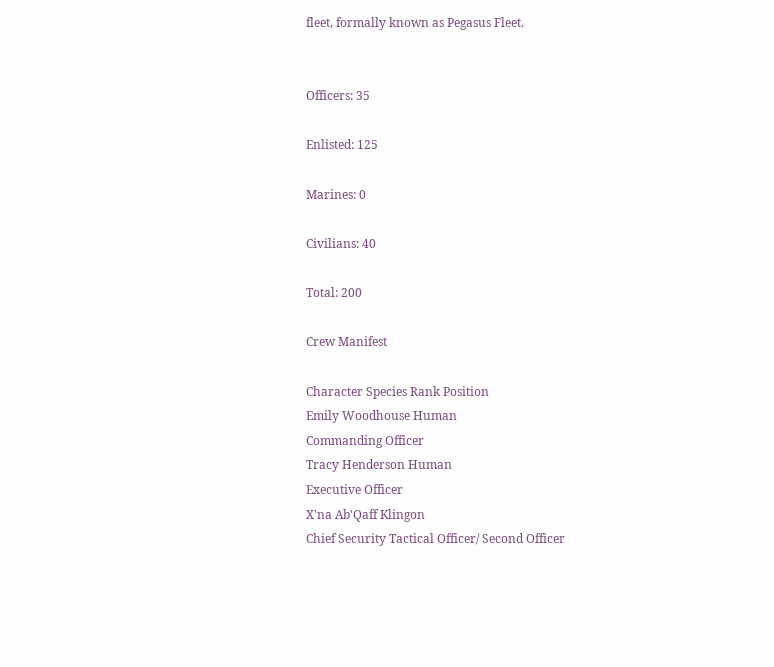fleet, formally known as Pegasus Fleet.


Officers: 35

Enlisted: 125

Marines: 0

Civilians: 40

Total: 200

Crew Manifest

Character Species Rank Position
Emily Woodhouse Human
Commanding Officer
Tracy Henderson Human
Executive Officer
X'na Ab'Qaff Klingon
Chief Security Tactical Officer/ Second Officer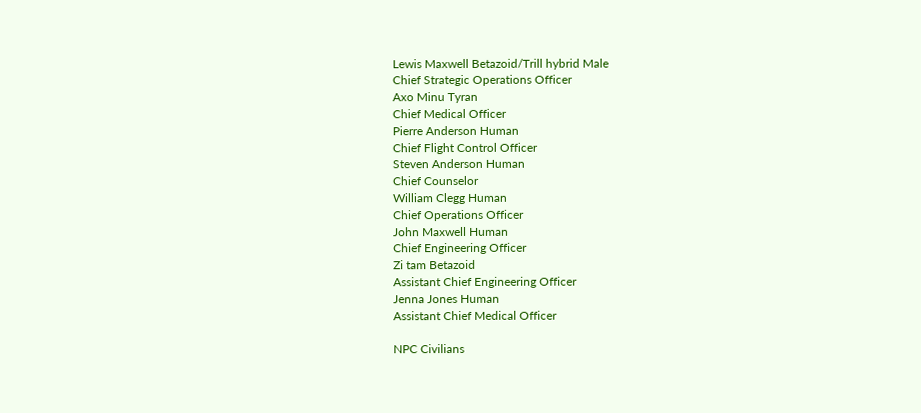Lewis Maxwell Betazoid/Trill hybrid Male
Chief Strategic Operations Officer
Axo Minu Tyran
Chief Medical Officer
Pierre Anderson Human
Chief Flight Control Officer
Steven Anderson Human
Chief Counselor
William Clegg Human
Chief Operations Officer
John Maxwell Human
Chief Engineering Officer
Zi tam Betazoid
Assistant Chief Engineering Officer
Jenna Jones Human
Assistant Chief Medical Officer

NPC Civilians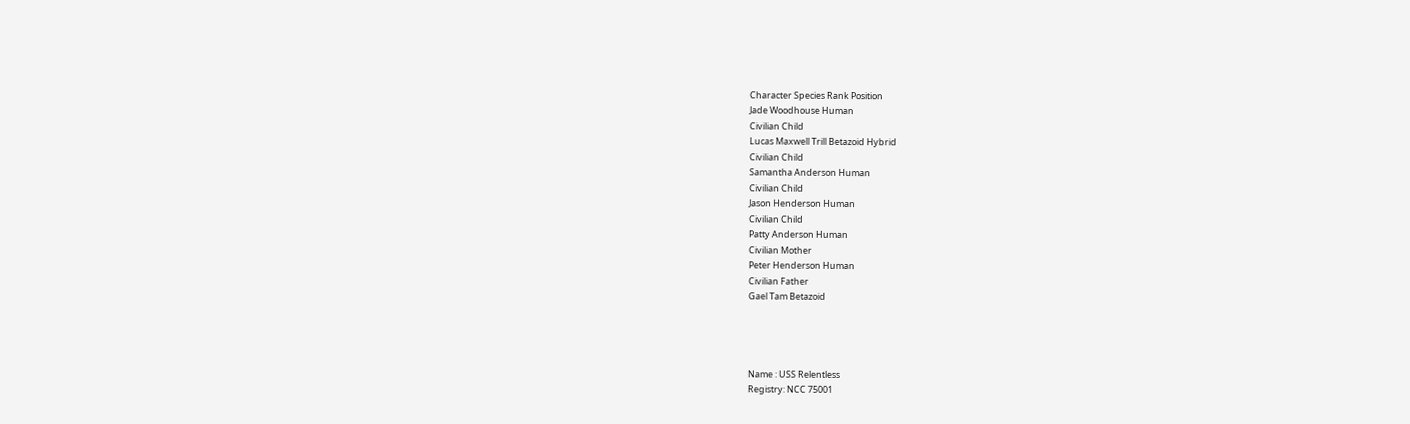Character Species Rank Position
Jade Woodhouse Human
Civilian Child
Lucas Maxwell Trill Betazoid Hybrid
Civilian Child
Samantha Anderson Human
Civilian Child
Jason Henderson Human
Civilian Child
Patty Anderson Human
Civilian Mother
Peter Henderson Human
Civilian Father
Gael Tam Betazoid




Name : USS Relentless
Registry: NCC 75001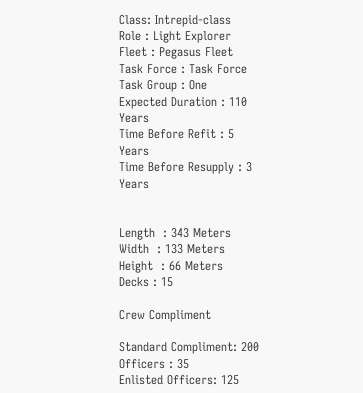Class: Intrepid-class
Role : Light Explorer
Fleet : Pegasus Fleet
Task Force : Task Force
Task Group : One
Expected Duration : 110 Years
Time Before Refit : 5 Years
Time Before Resupply : 3 Years


Length  : 343 Meters
Width  : 133 Meters
Height  : 66 Meters
Decks : 15

Crew Compliment

Standard Compliment: 200
Officers : 35
Enlisted Officers: 125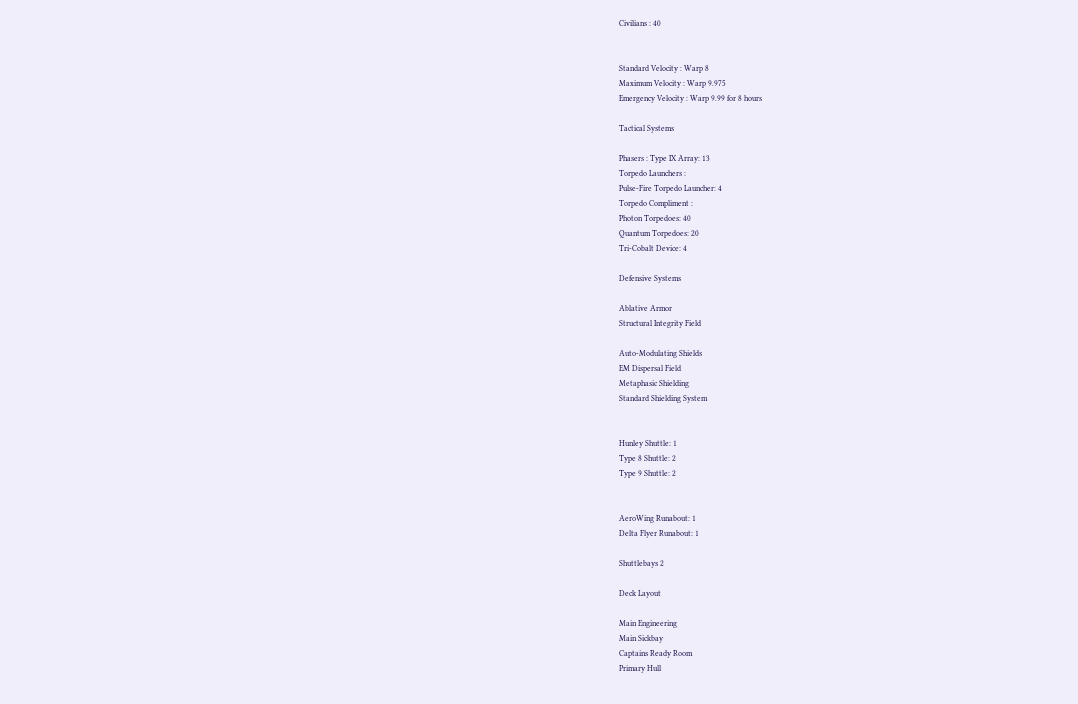Civilians : 40


Standard Velocity : Warp 8
Maximum Velocity : Warp 9.975
Emergency Velocity : Warp 9.99 for 8 hours

Tactical Systems

Phasers : Type IX Array: 13
Torpedo Launchers :
Pulse-Fire Torpedo Launcher: 4
Torpedo Compliment :
Photon Torpedoes: 40
Quantum Torpedoes: 20
Tri-Cobalt Device: 4

Defensive Systems

Ablative Armor
Structural Integrity Field

Auto-Modulating Shields
EM Dispersal Field
Metaphasic Shielding
Standard Shielding System


Hunley Shuttle: 1
Type 8 Shuttle: 2
Type 9 Shuttle: 2


AeroWing Runabout: 1
Delta Flyer Runabout: 1

Shuttlebays 2

Deck Layout

Main Engineering
Main Sickbay
Captains Ready Room
Primary Hull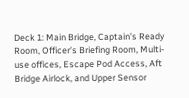Deck 1: Main Bridge, Captain’s Ready Room, Officer’s Briefing Room, Multi-use offices, Escape Pod Access, Aft Bridge Airlock, and Upper Sensor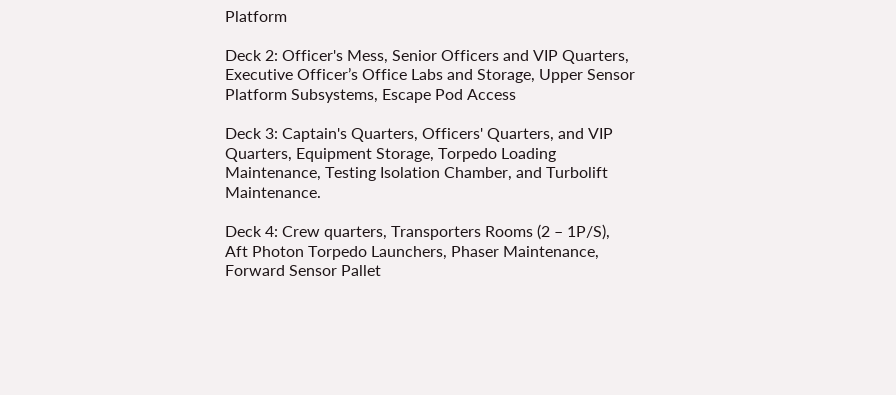Platform

Deck 2: Officer's Mess, Senior Officers and VIP Quarters, Executive Officer’s Office Labs and Storage, Upper Sensor Platform Subsystems, Escape Pod Access

Deck 3: Captain's Quarters, Officers' Quarters, and VIP Quarters, Equipment Storage, Torpedo Loading Maintenance, Testing Isolation Chamber, and Turbolift Maintenance.

Deck 4: Crew quarters, Transporters Rooms (2 – 1P/S), Aft Photon Torpedo Launchers, Phaser Maintenance, Forward Sensor Pallet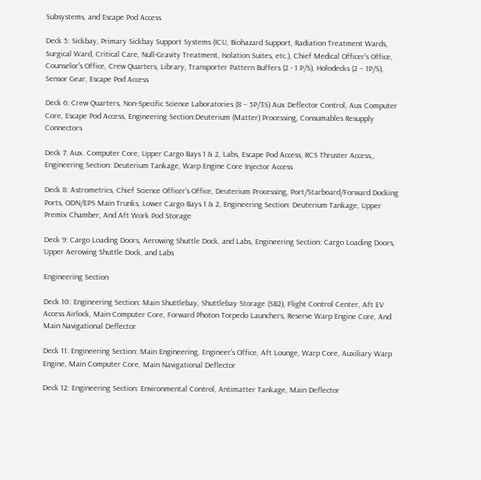Subsystems, and Escape Pod Access

Deck 5: Sickbay, Primary Sickbay Support Systems (ICU, Biohazard Support, Radiation Treatment Wards, Surgical Ward, Critical Care, Null-Gravity Treatment, Isolation Suites, etc.), Chief Medical Officer's Office, Counselor's Office, Crew Quarters, Library, Transporter Pattern Buffers (2 - 1 P/S), Holodecks (2 – 1P/S), Sensor Gear, Escape Pod Access

Deck 6: Crew Quarters, Non-Specific Science Laboratories (8 – 5P/3S) Aux Deflector Control, Aux Computer Core, Escape Pod Access, Engineering Section:Deuterium (Matter) Processing, Consumables Resupply Connectors

Deck 7: Aux. Computer Core, Upper Cargo Bays 1 & 2, Labs, Escape Pod Access, RCS Thruster Access,, Engineering Section: Deuterium Tankage, Warp Engine Core Injector Access

Deck 8: Astrometrics, Chief Science Officer’s Office, Deuterium Processing, Port/Starboard/Forward Docking Ports, ODN/EPS Main Trunks, Lower Cargo Bays 1 & 2, Engineering Section: Deuterium Tankage, Upper Premix Chamber, And Aft Work Pod Storage

Deck 9: Cargo Loading Doors, Aerowing Shuttle Dock, and Labs, Engineering Section: Cargo Loading Doors, Upper Aerowing Shuttle Dock, and Labs

Engineering Section

Deck 10: Engineering Section: Main Shuttlebay, Shuttlebay Storage (SB2), Flight Control Center, Aft EV Access Airlock, Main Computer Core, Forward Photon Torpedo Launchers, Reserve Warp Engine Core, And Main Navigational Deflector

Deck 11: Engineering Section: Main Engineering, Engineer's Office, Aft Lounge, Warp Core, Auxiliary Warp Engine, Main Computer Core, Main Navigational Deflector

Deck 12: Engineering Section: Environmental Control, Antimatter Tankage, Main Deflector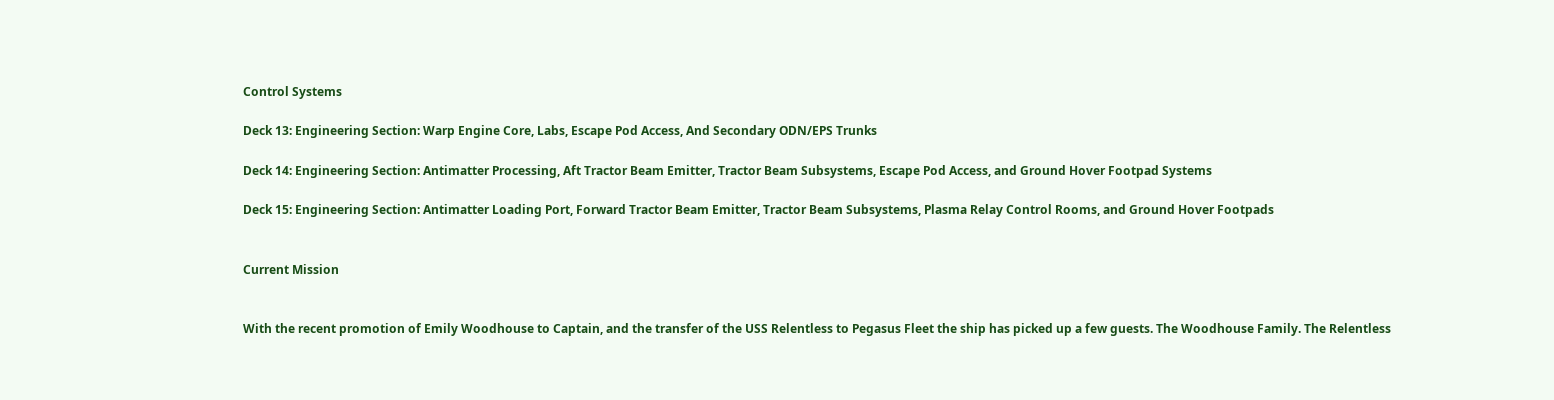Control Systems

Deck 13: Engineering Section: Warp Engine Core, Labs, Escape Pod Access, And Secondary ODN/EPS Trunks

Deck 14: Engineering Section: Antimatter Processing, Aft Tractor Beam Emitter, Tractor Beam Subsystems, Escape Pod Access, and Ground Hover Footpad Systems

Deck 15: Engineering Section: Antimatter Loading Port, Forward Tractor Beam Emitter, Tractor Beam Subsystems, Plasma Relay Control Rooms, and Ground Hover Footpads


Current Mission


With the recent promotion of Emily Woodhouse to Captain, and the transfer of the USS Relentless to Pegasus Fleet the ship has picked up a few guests. The Woodhouse Family. The Relentless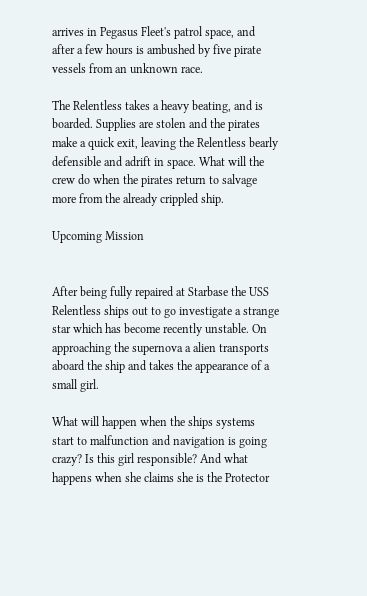arrives in Pegasus Fleet's patrol space, and after a few hours is ambushed by five pirate vessels from an unknown race.

The Relentless takes a heavy beating, and is boarded. Supplies are stolen and the pirates make a quick exit, leaving the Relentless bearly defensible and adrift in space. What will the crew do when the pirates return to salvage more from the already crippled ship.

Upcoming Mission


After being fully repaired at Starbase the USS Relentless ships out to go investigate a strange star which has become recently unstable. On approaching the supernova a alien transports aboard the ship and takes the appearance of a small girl.

What will happen when the ships systems start to malfunction and navigation is going crazy? Is this girl responsible? And what happens when she claims she is the Protector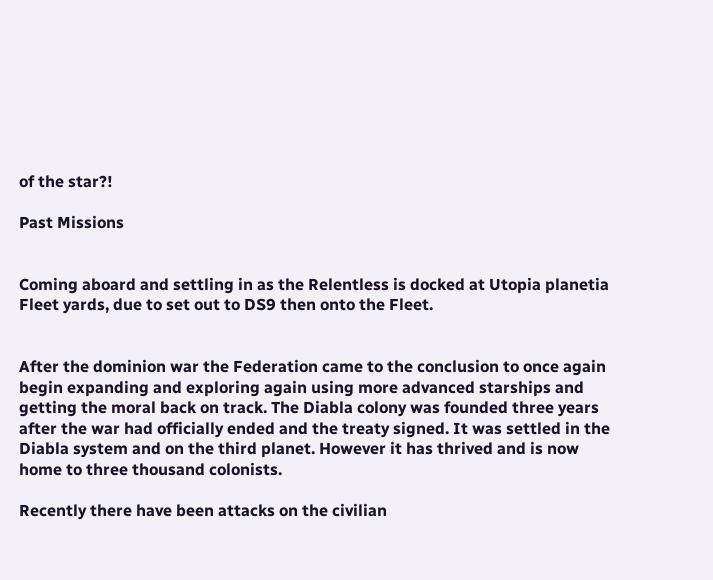of the star?!

Past Missions


Coming aboard and settling in as the Relentless is docked at Utopia planetia Fleet yards, due to set out to DS9 then onto the Fleet.


After the dominion war the Federation came to the conclusion to once again begin expanding and exploring again using more advanced starships and getting the moral back on track. The Diabla colony was founded three years after the war had officially ended and the treaty signed. It was settled in the Diabla system and on the third planet. However it has thrived and is now home to three thousand colonists.

Recently there have been attacks on the civilian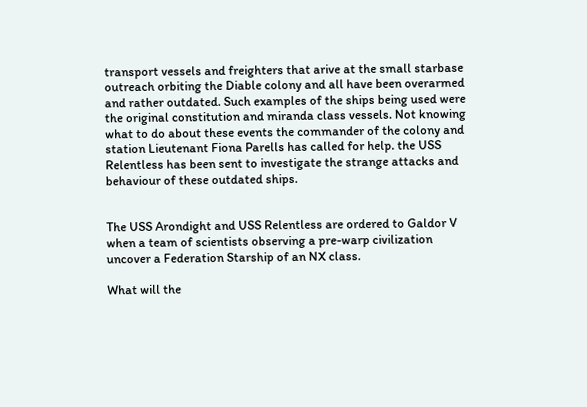transport vessels and freighters that arive at the small starbase outreach orbiting the Diable colony and all have been overarmed and rather outdated. Such examples of the ships being used were the original constitution and miranda class vessels. Not knowing what to do about these events the commander of the colony and station Lieutenant Fiona Parells has called for help. the USS Relentless has been sent to investigate the strange attacks and behaviour of these outdated ships.


The USS Arondight and USS Relentless are ordered to Galdor V when a team of scientists observing a pre-warp civilization uncover a Federation Starship of an NX class.

What will the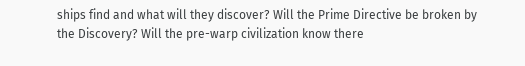ships find and what will they discover? Will the Prime Directive be broken by the Discovery? Will the pre-warp civilization know there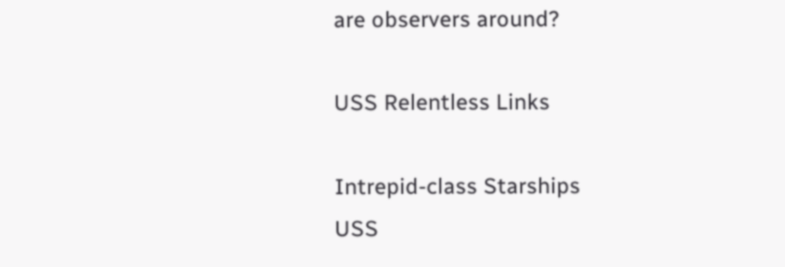are observers around?

USS Relentless Links

Intrepid-class Starships
USS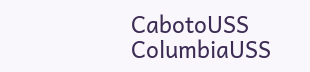CabotoUSS ColumbiaUSS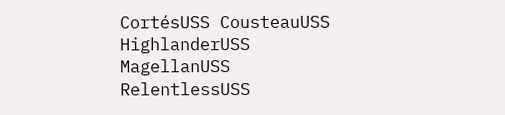CortésUSS CousteauUSS HighlanderUSS MagellanUSS RelentlessUSS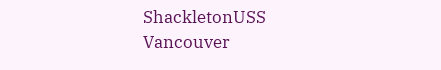ShackletonUSS Vancouver